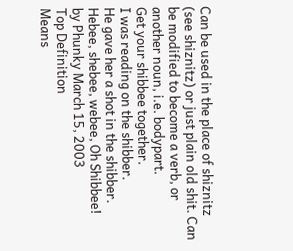Can be used in the place of shiznitz (see shiznitz) or just plain old shit. Can be modified to become a verb, or another noun, i.e. bodypart.
Get your shibbee together.
I was reading on the shibber.
He gave her a shot in the shibber.
Hebee, shebee, webee, Oh Shibbee!
by Phunky March 15, 2003
Top Definition
Means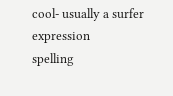cool- usually a surfer expression
spelling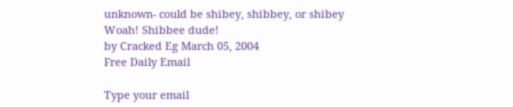unknown- could be shibey, shibbey, or shibey
Woah! Shibbee dude!
by Cracked Eg March 05, 2004
Free Daily Email

Type your email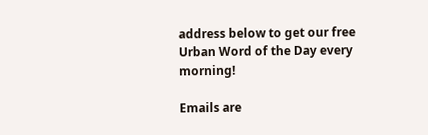address below to get our free Urban Word of the Day every morning!

Emails are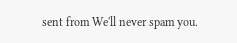sent from We'll never spam you.